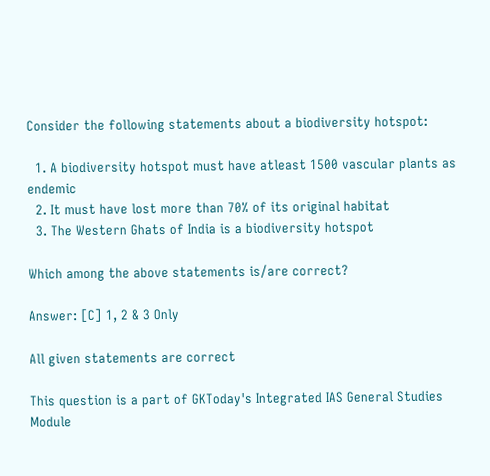Consider the following statements about a biodiversity hotspot:

  1. A biodiversity hotspot must have atleast 1500 vascular plants as endemic
  2. It must have lost more than 70% of its original habitat
  3. The Western Ghats of India is a biodiversity hotspot

Which among the above statements is/are correct?

Answer: [C] 1, 2 & 3 Only

All given statements are correct

This question is a part of GKToday's Integrated IAS General Studies Module